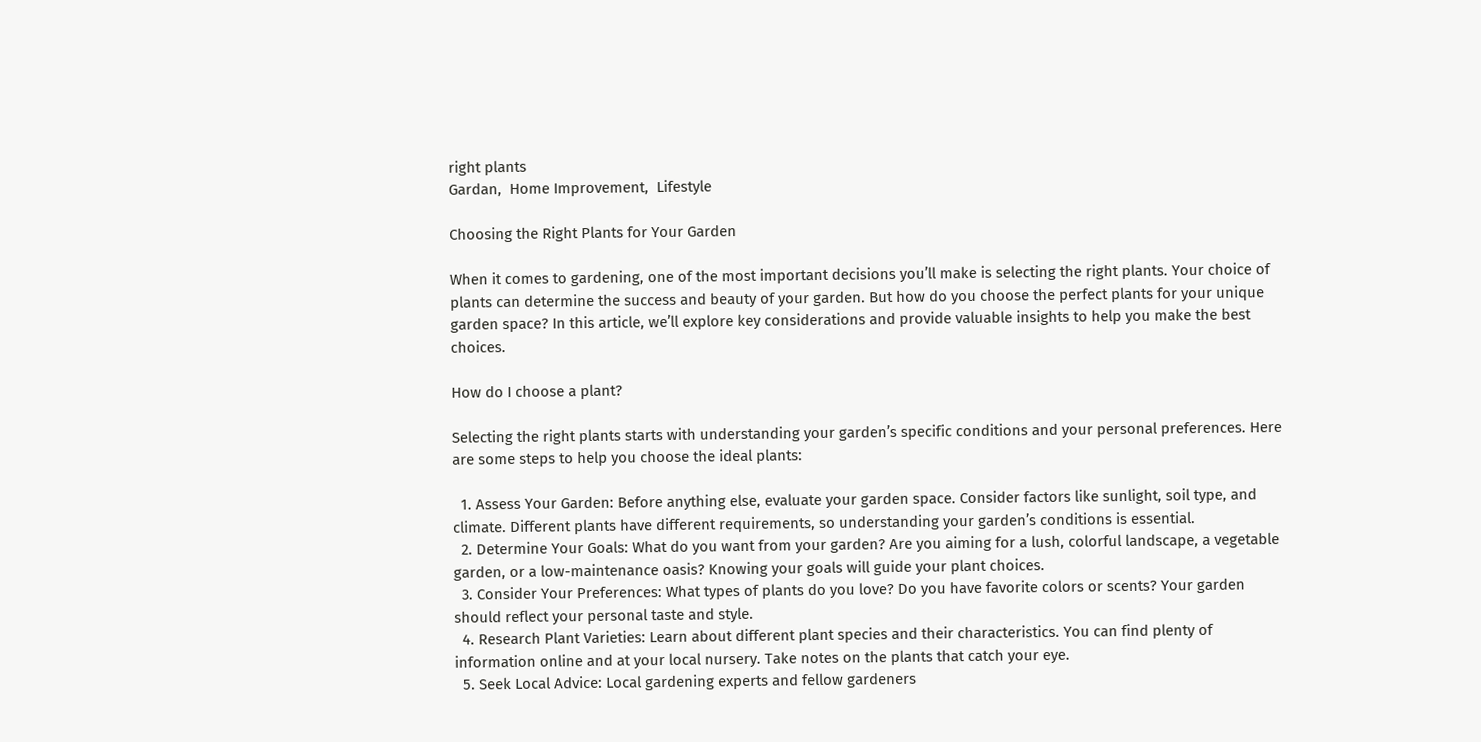right plants
Gardan,  Home Improvement,  Lifestyle

Choosing the Right Plants for Your Garden

When it comes to gardening, one of the most important decisions you’ll make is selecting the right plants. Your choice of plants can determine the success and beauty of your garden. But how do you choose the perfect plants for your unique garden space? In this article, we’ll explore key considerations and provide valuable insights to help you make the best choices.

How do I choose a plant?

Selecting the right plants starts with understanding your garden’s specific conditions and your personal preferences. Here are some steps to help you choose the ideal plants:

  1. Assess Your Garden: Before anything else, evaluate your garden space. Consider factors like sunlight, soil type, and climate. Different plants have different requirements, so understanding your garden’s conditions is essential.
  2. Determine Your Goals: What do you want from your garden? Are you aiming for a lush, colorful landscape, a vegetable garden, or a low-maintenance oasis? Knowing your goals will guide your plant choices.
  3. Consider Your Preferences: What types of plants do you love? Do you have favorite colors or scents? Your garden should reflect your personal taste and style.
  4. Research Plant Varieties: Learn about different plant species and their characteristics. You can find plenty of information online and at your local nursery. Take notes on the plants that catch your eye.
  5. Seek Local Advice: Local gardening experts and fellow gardeners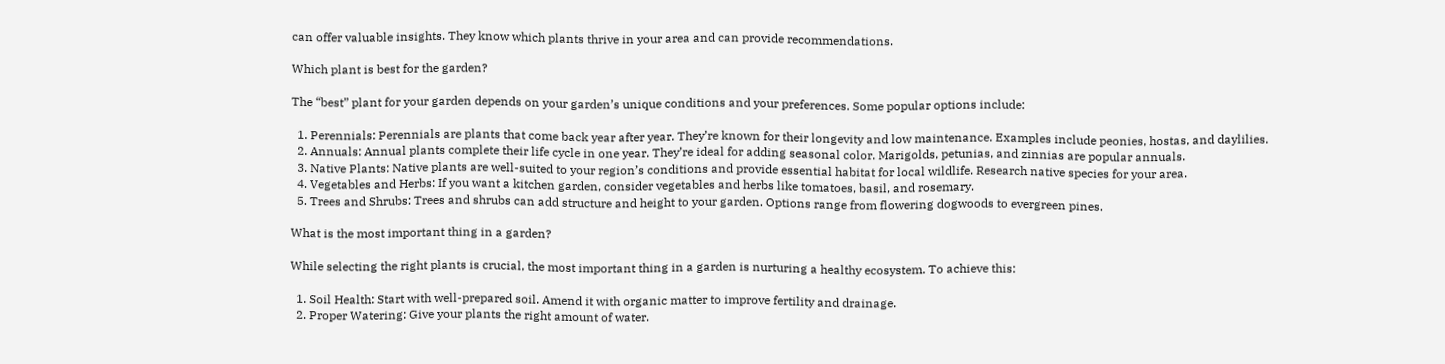can offer valuable insights. They know which plants thrive in your area and can provide recommendations.

Which plant is best for the garden?

The “best” plant for your garden depends on your garden’s unique conditions and your preferences. Some popular options include:

  1. Perennials: Perennials are plants that come back year after year. They’re known for their longevity and low maintenance. Examples include peonies, hostas, and daylilies.
  2. Annuals: Annual plants complete their life cycle in one year. They’re ideal for adding seasonal color. Marigolds, petunias, and zinnias are popular annuals.
  3. Native Plants: Native plants are well-suited to your region’s conditions and provide essential habitat for local wildlife. Research native species for your area.
  4. Vegetables and Herbs: If you want a kitchen garden, consider vegetables and herbs like tomatoes, basil, and rosemary.
  5. Trees and Shrubs: Trees and shrubs can add structure and height to your garden. Options range from flowering dogwoods to evergreen pines.

What is the most important thing in a garden?

While selecting the right plants is crucial, the most important thing in a garden is nurturing a healthy ecosystem. To achieve this:

  1. Soil Health: Start with well-prepared soil. Amend it with organic matter to improve fertility and drainage.
  2. Proper Watering: Give your plants the right amount of water.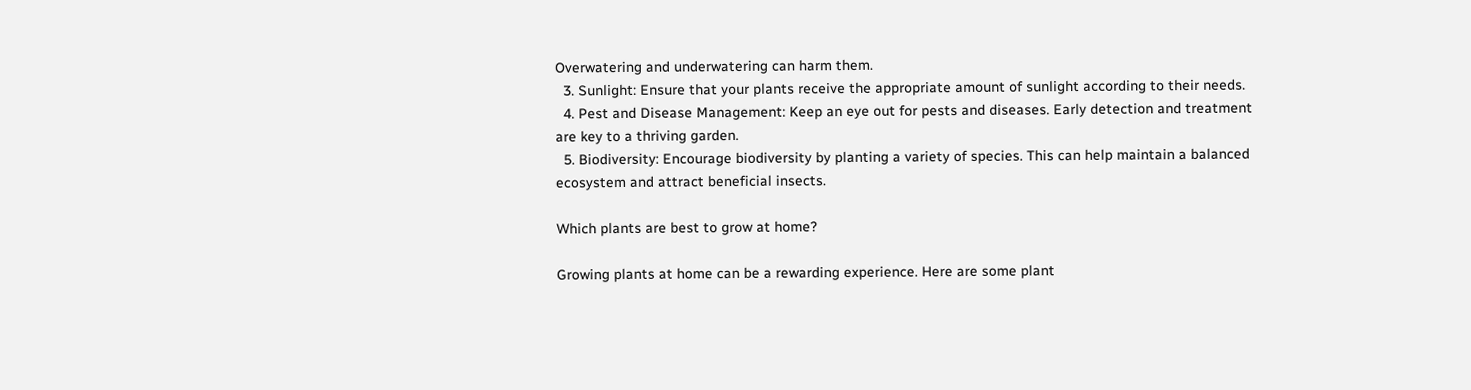Overwatering and underwatering can harm them.
  3. Sunlight: Ensure that your plants receive the appropriate amount of sunlight according to their needs.
  4. Pest and Disease Management: Keep an eye out for pests and diseases. Early detection and treatment are key to a thriving garden.
  5. Biodiversity: Encourage biodiversity by planting a variety of species. This can help maintain a balanced ecosystem and attract beneficial insects.

Which plants are best to grow at home?

Growing plants at home can be a rewarding experience. Here are some plant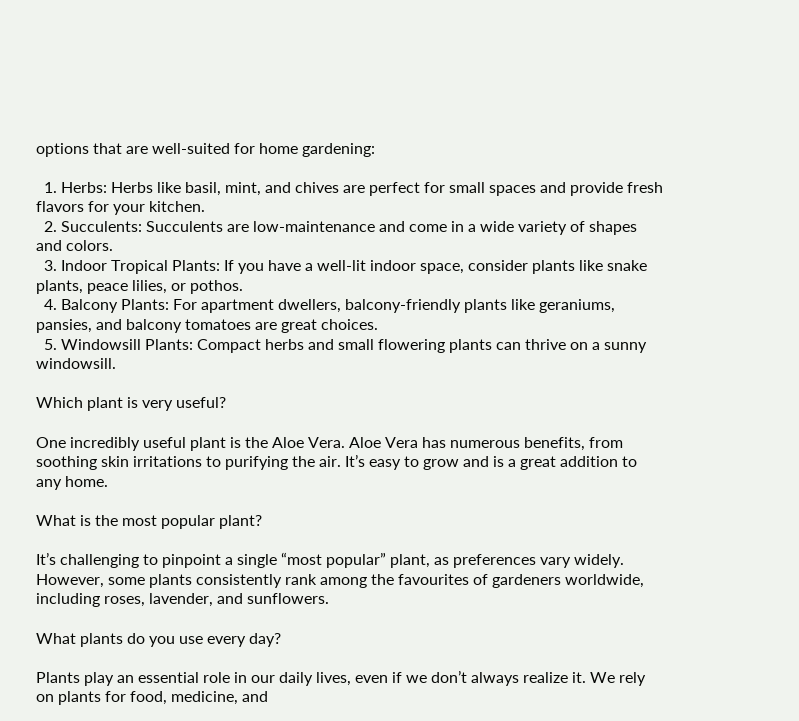options that are well-suited for home gardening:

  1. Herbs: Herbs like basil, mint, and chives are perfect for small spaces and provide fresh flavors for your kitchen.
  2. Succulents: Succulents are low-maintenance and come in a wide variety of shapes and colors.
  3. Indoor Tropical Plants: If you have a well-lit indoor space, consider plants like snake plants, peace lilies, or pothos.
  4. Balcony Plants: For apartment dwellers, balcony-friendly plants like geraniums, pansies, and balcony tomatoes are great choices.
  5. Windowsill Plants: Compact herbs and small flowering plants can thrive on a sunny windowsill.

Which plant is very useful?

One incredibly useful plant is the Aloe Vera. Aloe Vera has numerous benefits, from soothing skin irritations to purifying the air. It’s easy to grow and is a great addition to any home.

What is the most popular plant?

It’s challenging to pinpoint a single “most popular” plant, as preferences vary widely. However, some plants consistently rank among the favourites of gardeners worldwide, including roses, lavender, and sunflowers.

What plants do you use every day?

Plants play an essential role in our daily lives, even if we don’t always realize it. We rely on plants for food, medicine, and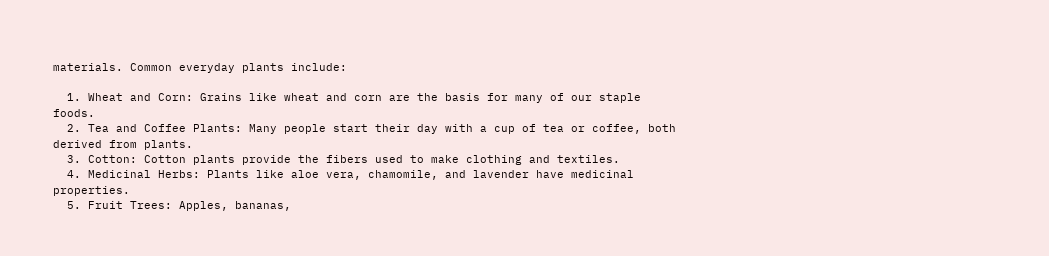materials. Common everyday plants include:

  1. Wheat and Corn: Grains like wheat and corn are the basis for many of our staple foods.
  2. Tea and Coffee Plants: Many people start their day with a cup of tea or coffee, both derived from plants.
  3. Cotton: Cotton plants provide the fibers used to make clothing and textiles.
  4. Medicinal Herbs: Plants like aloe vera, chamomile, and lavender have medicinal properties.
  5. Fruit Trees: Apples, bananas,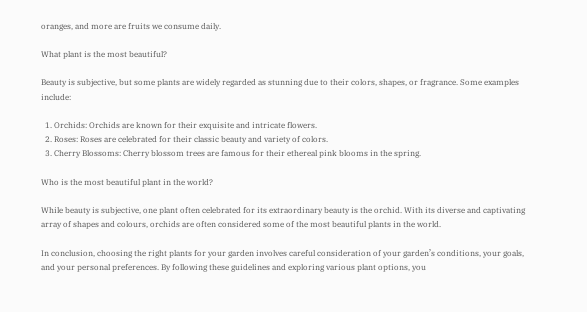oranges, and more are fruits we consume daily.

What plant is the most beautiful?

Beauty is subjective, but some plants are widely regarded as stunning due to their colors, shapes, or fragrance. Some examples include:

  1. Orchids: Orchids are known for their exquisite and intricate flowers.
  2. Roses: Roses are celebrated for their classic beauty and variety of colors.
  3. Cherry Blossoms: Cherry blossom trees are famous for their ethereal pink blooms in the spring.

Who is the most beautiful plant in the world?

While beauty is subjective, one plant often celebrated for its extraordinary beauty is the orchid. With its diverse and captivating array of shapes and colours, orchids are often considered some of the most beautiful plants in the world.

In conclusion, choosing the right plants for your garden involves careful consideration of your garden’s conditions, your goals, and your personal preferences. By following these guidelines and exploring various plant options, you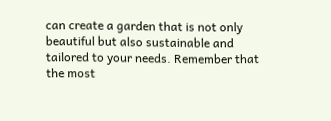can create a garden that is not only beautiful but also sustainable and tailored to your needs. Remember that the most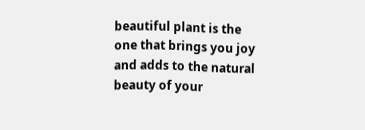beautiful plant is the one that brings you joy and adds to the natural beauty of your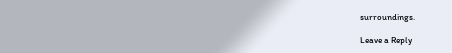surroundings.

Leave a Reply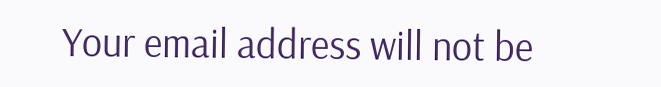Your email address will not be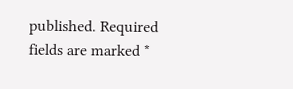published. Required fields are marked *